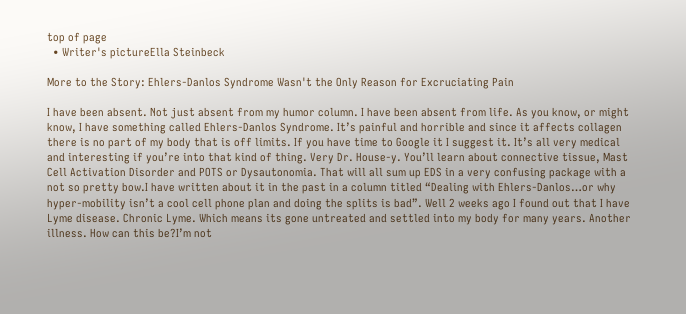top of page
  • Writer's pictureElla Steinbeck

More to the Story: Ehlers-Danlos Syndrome Wasn't the Only Reason for Excruciating Pain

I have been absent. Not just absent from my humor column. I have been absent from life. As you know, or might know, I have something called Ehlers-Danlos Syndrome. It’s painful and horrible and since it affects collagen there is no part of my body that is off limits. If you have time to Google it I suggest it. It’s all very medical and interesting if you’re into that kind of thing. Very Dr. House-y. You’ll learn about connective tissue, Mast Cell Activation Disorder and POTS or Dysautonomia. That will all sum up EDS in a very confusing package with a not so pretty bow.I have written about it in the past in a column titled “Dealing with Ehlers-Danlos…or why hyper-mobility isn’t a cool cell phone plan and doing the splits is bad”. Well 2 weeks ago I found out that I have Lyme disease. Chronic Lyme. Which means its gone untreated and settled into my body for many years. Another illness. How can this be?I’m not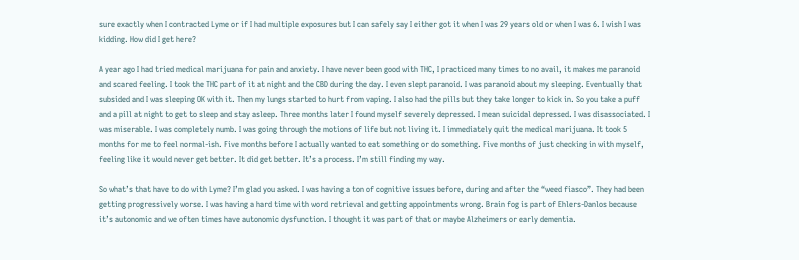sure exactly when I contracted Lyme or if I had multiple exposures but I can safely say I either got it when I was 29 years old or when I was 6. I wish I was kidding. How did I get here?

A year ago I had tried medical marijuana for pain and anxiety. I have never been good with THC, I practiced many times to no avail, it makes me paranoid and scared feeling. I took the THC part of it at night and the CBD during the day. I even slept paranoid. I was paranoid about my sleeping. Eventually that subsided and I was sleeping OK with it. Then my lungs started to hurt from vaping. I also had the pills but they take longer to kick in. So you take a puff and a pill at night to get to sleep and stay asleep. Three months later I found myself severely depressed. I mean suicidal depressed. I was disassociated. I was miserable. I was completely numb. I was going through the motions of life but not living it. I immediately quit the medical marijuana. It took 5 months for me to feel normal-ish. Five months before I actually wanted to eat something or do something. Five months of just checking in with myself, feeling like it would never get better. It did get better. It’s a process. I’m still finding my way.

So what’s that have to do with Lyme? I’m glad you asked. I was having a ton of cognitive issues before, during and after the “weed fiasco”. They had been getting progressively worse. I was having a hard time with word retrieval and getting appointments wrong. Brain fog is part of Ehlers-Danlos because it’s autonomic and we often times have autonomic dysfunction. I thought it was part of that or maybe Alzheimers or early dementia.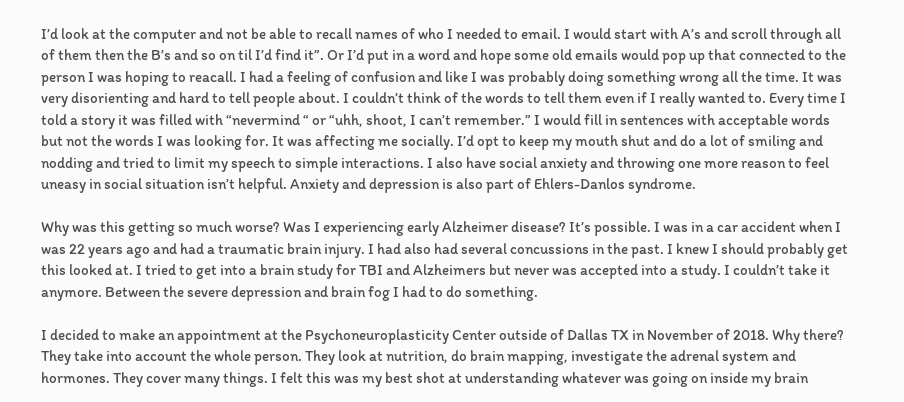I’d look at the computer and not be able to recall names of who I needed to email. I would start with A’s and scroll through all of them then the B’s and so on til I’d find it”. Or I’d put in a word and hope some old emails would pop up that connected to the person I was hoping to reacall. I had a feeling of confusion and like I was probably doing something wrong all the time. It was very disorienting and hard to tell people about. I couldn’t think of the words to tell them even if I really wanted to. Every time I told a story it was filled with “nevermind “ or “uhh, shoot, I can’t remember.” I would fill in sentences with acceptable words but not the words I was looking for. It was affecting me socially. I’d opt to keep my mouth shut and do a lot of smiling and nodding and tried to limit my speech to simple interactions. I also have social anxiety and throwing one more reason to feel uneasy in social situation isn’t helpful. Anxiety and depression is also part of Ehlers-Danlos syndrome.

Why was this getting so much worse? Was I experiencing early Alzheimer disease? It’s possible. I was in a car accident when I was 22 years ago and had a traumatic brain injury. I had also had several concussions in the past. I knew I should probably get this looked at. I tried to get into a brain study for TBI and Alzheimers but never was accepted into a study. I couldn’t take it anymore. Between the severe depression and brain fog I had to do something.

I decided to make an appointment at the Psychoneuroplasticity Center outside of Dallas TX in November of 2018. Why there? They take into account the whole person. They look at nutrition, do brain mapping, investigate the adrenal system and hormones. They cover many things. I felt this was my best shot at understanding whatever was going on inside my brain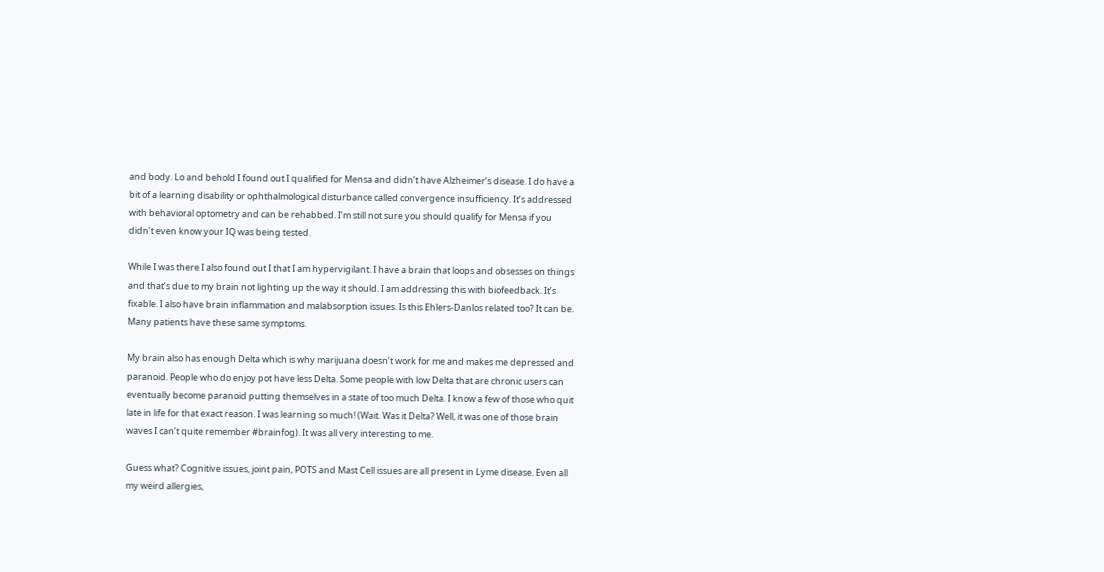and body. Lo and behold I found out I qualified for Mensa and didn’t have Alzheimer’s disease. I do have a bit of a learning disability or ophthalmological disturbance called convergence insufficiency. It’s addressed with behavioral optometry and can be rehabbed. I’m still not sure you should qualify for Mensa if you didn’t even know your IQ was being tested.

While I was there I also found out I that I am hypervigilant. I have a brain that loops and obsesses on things and that’s due to my brain not lighting up the way it should. I am addressing this with biofeedback. It’s fixable. I also have brain inflammation and malabsorption issues. Is this Ehlers-Danlos related too? It can be. Many patients have these same symptoms.

My brain also has enough Delta which is why marijuana doesn’t work for me and makes me depressed and paranoid. People who do enjoy pot have less Delta. Some people with low Delta that are chronic users can eventually become paranoid putting themselves in a state of too much Delta. I know a few of those who quit late in life for that exact reason. I was learning so much! (Wait. Was it Delta? Well, it was one of those brain waves I can’t quite remember #brainfog). It was all very interesting to me.

Guess what? Cognitive issues, joint pain, POTS and Mast Cell issues are all present in Lyme disease. Even all my weird allergies,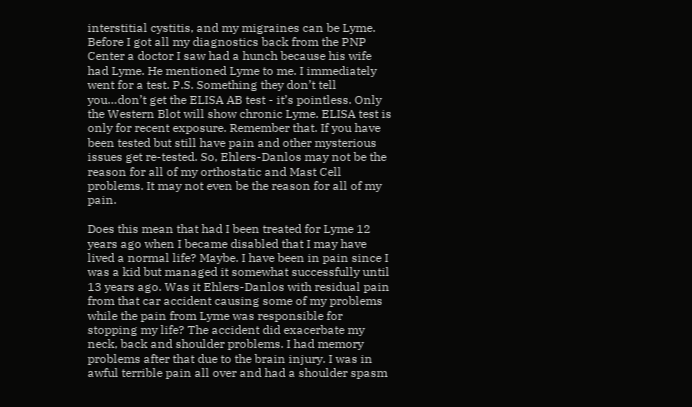interstitial cystitis, and my migraines can be Lyme. Before I got all my diagnostics back from the PNP Center a doctor I saw had a hunch because his wife had Lyme. He mentioned Lyme to me. I immediately went for a test. P.S. Something they don’t tell you…don’t get the ELISA AB test - it’s pointless. Only the Western Blot will show chronic Lyme. ELISA test is only for recent exposure. Remember that. If you have been tested but still have pain and other mysterious issues get re-tested. So, Ehlers-Danlos may not be the reason for all of my orthostatic and Mast Cell problems. It may not even be the reason for all of my pain.

Does this mean that had I been treated for Lyme 12 years ago when I became disabled that I may have lived a normal life? Maybe. I have been in pain since I was a kid but managed it somewhat successfully until 13 years ago. Was it Ehlers-Danlos with residual pain from that car accident causing some of my problems while the pain from Lyme was responsible for stopping my life? The accident did exacerbate my neck, back and shoulder problems. I had memory problems after that due to the brain injury. I was in awful terrible pain all over and had a shoulder spasm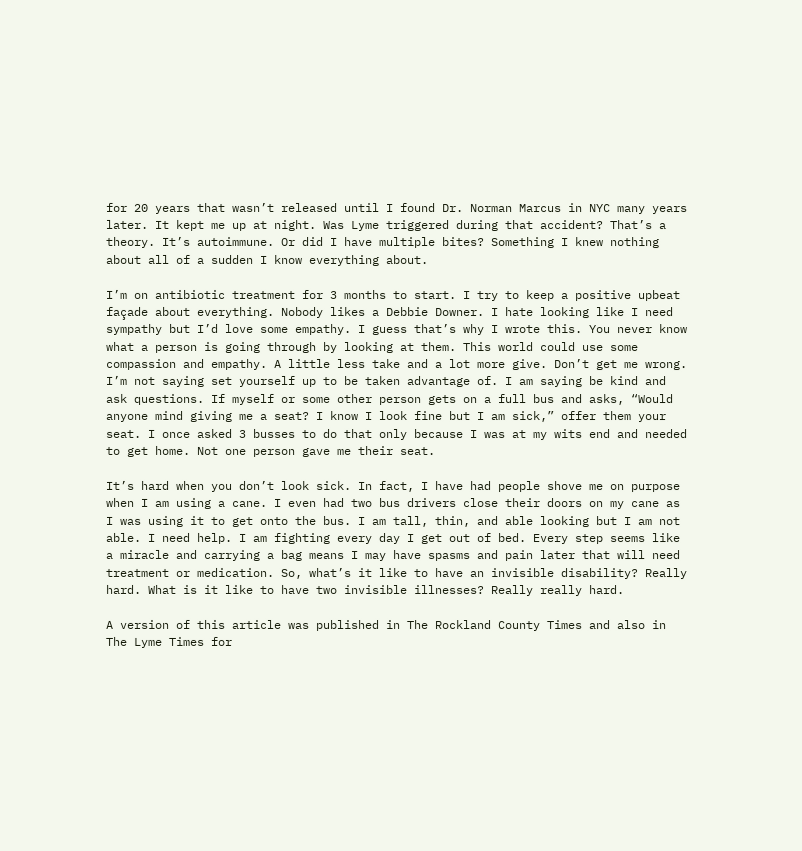for 20 years that wasn’t released until I found Dr. Norman Marcus in NYC many years later. It kept me up at night. Was Lyme triggered during that accident? That’s a theory. It’s autoimmune. Or did I have multiple bites? Something I knew nothing about all of a sudden I know everything about.

I’m on antibiotic treatment for 3 months to start. I try to keep a positive upbeat façade about everything. Nobody likes a Debbie Downer. I hate looking like I need sympathy but I’d love some empathy. I guess that’s why I wrote this. You never know what a person is going through by looking at them. This world could use some compassion and empathy. A little less take and a lot more give. Don’t get me wrong. I’m not saying set yourself up to be taken advantage of. I am saying be kind and ask questions. If myself or some other person gets on a full bus and asks, “Would anyone mind giving me a seat? I know I look fine but I am sick,” offer them your seat. I once asked 3 busses to do that only because I was at my wits end and needed to get home. Not one person gave me their seat.

It’s hard when you don’t look sick. In fact, I have had people shove me on purpose when I am using a cane. I even had two bus drivers close their doors on my cane as I was using it to get onto the bus. I am tall, thin, and able looking but I am not able. I need help. I am fighting every day I get out of bed. Every step seems like a miracle and carrying a bag means I may have spasms and pain later that will need treatment or medication. So, what’s it like to have an invisible disability? Really hard. What is it like to have two invisible illnesses? Really really hard.

A version of this article was published in The Rockland County Times and also in The Lyme Times for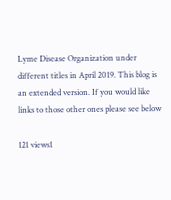Lyme Disease Organization under different titles in April 2019. This blog is an extended version. If you would like links to those other ones please see below

121 views1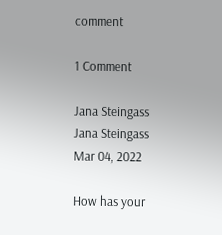comment

1 Comment

Jana Steingass
Jana Steingass
Mar 04, 2022

How has your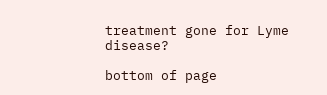treatment gone for Lyme disease?

bottom of page